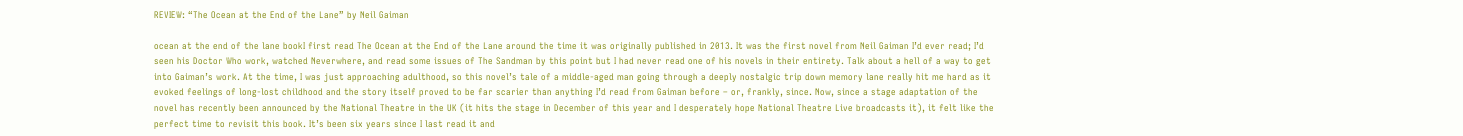REVIEW: “The Ocean at the End of the Lane” by Neil Gaiman

ocean at the end of the lane bookI first read The Ocean at the End of the Lane around the time it was originally published in 2013. It was the first novel from Neil Gaiman I’d ever read; I’d seen his Doctor Who work, watched Neverwhere, and read some issues of The Sandman by this point but I had never read one of his novels in their entirety. Talk about a hell of a way to get into Gaiman’s work. At the time, I was just approaching adulthood, so this novel’s tale of a middle-aged man going through a deeply nostalgic trip down memory lane really hit me hard as it evoked feelings of long-lost childhood and the story itself proved to be far scarier than anything I’d read from Gaiman before – or, frankly, since. Now, since a stage adaptation of the novel has recently been announced by the National Theatre in the UK (it hits the stage in December of this year and I desperately hope National Theatre Live broadcasts it), it felt like the perfect time to revisit this book. It’s been six years since I last read it and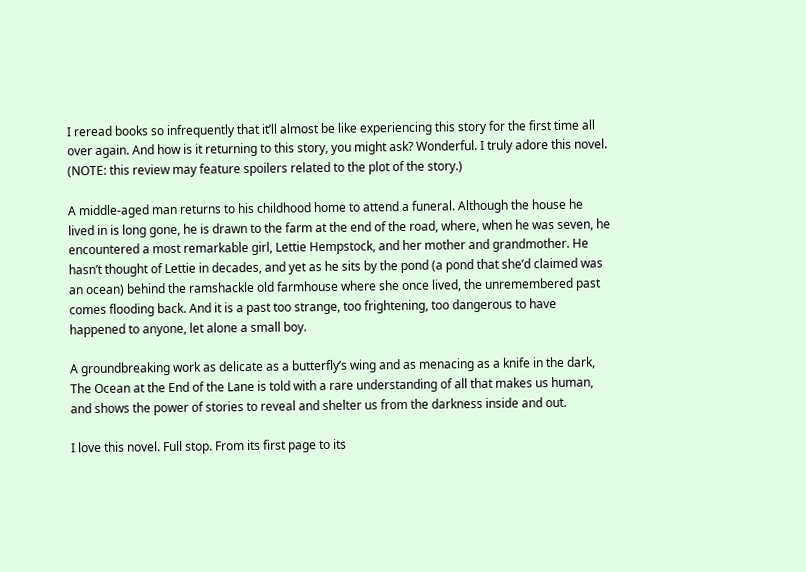I reread books so infrequently that it’ll almost be like experiencing this story for the first time all over again. And how is it returning to this story, you might ask? Wonderful. I truly adore this novel.  (NOTE: this review may feature spoilers related to the plot of the story.)

A middle-aged man returns to his childhood home to attend a funeral. Although the house he lived in is long gone, he is drawn to the farm at the end of the road, where, when he was seven, he encountered a most remarkable girl, Lettie Hempstock, and her mother and grandmother. He hasn’t thought of Lettie in decades, and yet as he sits by the pond (a pond that she’d claimed was an ocean) behind the ramshackle old farmhouse where she once lived, the unremembered past comes flooding back. And it is a past too strange, too frightening, too dangerous to have happened to anyone, let alone a small boy.

A groundbreaking work as delicate as a butterfly’s wing and as menacing as a knife in the dark, The Ocean at the End of the Lane is told with a rare understanding of all that makes us human, and shows the power of stories to reveal and shelter us from the darkness inside and out.

I love this novel. Full stop. From its first page to its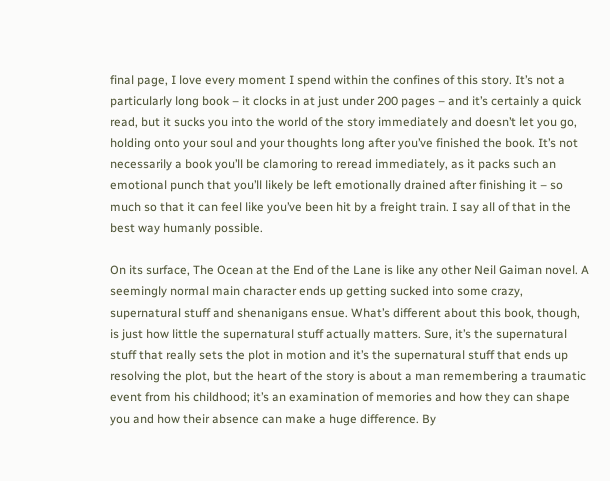final page, I love every moment I spend within the confines of this story. It’s not a particularly long book – it clocks in at just under 200 pages – and it’s certainly a quick read, but it sucks you into the world of the story immediately and doesn’t let you go, holding onto your soul and your thoughts long after you’ve finished the book. It’s not necessarily a book you’ll be clamoring to reread immediately, as it packs such an emotional punch that you’ll likely be left emotionally drained after finishing it – so much so that it can feel like you’ve been hit by a freight train. I say all of that in the best way humanly possible.

On its surface, The Ocean at the End of the Lane is like any other Neil Gaiman novel. A seemingly normal main character ends up getting sucked into some crazy, supernatural stuff and shenanigans ensue. What’s different about this book, though, is just how little the supernatural stuff actually matters. Sure, it’s the supernatural stuff that really sets the plot in motion and it’s the supernatural stuff that ends up resolving the plot, but the heart of the story is about a man remembering a traumatic event from his childhood; it’s an examination of memories and how they can shape you and how their absence can make a huge difference. By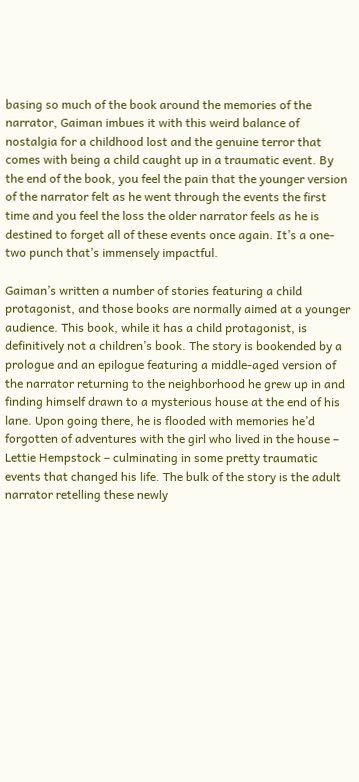basing so much of the book around the memories of the narrator, Gaiman imbues it with this weird balance of nostalgia for a childhood lost and the genuine terror that comes with being a child caught up in a traumatic event. By the end of the book, you feel the pain that the younger version of the narrator felt as he went through the events the first time and you feel the loss the older narrator feels as he is destined to forget all of these events once again. It’s a one-two punch that’s immensely impactful.

Gaiman’s written a number of stories featuring a child protagonist, and those books are normally aimed at a younger audience. This book, while it has a child protagonist, is definitively not a children’s book. The story is bookended by a prologue and an epilogue featuring a middle-aged version of the narrator returning to the neighborhood he grew up in and finding himself drawn to a mysterious house at the end of his lane. Upon going there, he is flooded with memories he’d forgotten of adventures with the girl who lived in the house – Lettie Hempstock – culminating in some pretty traumatic events that changed his life. The bulk of the story is the adult narrator retelling these newly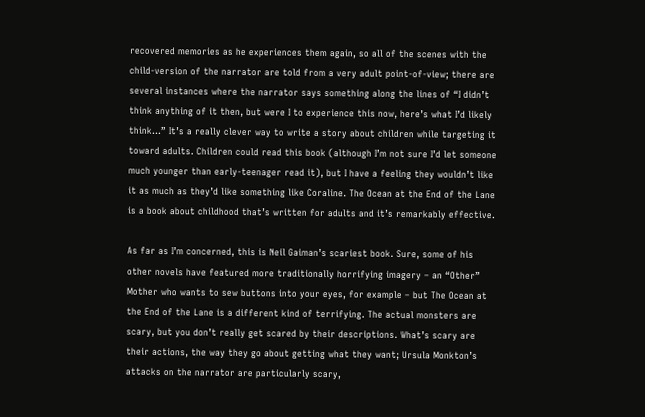recovered memories as he experiences them again, so all of the scenes with the child-version of the narrator are told from a very adult point-of-view; there are several instances where the narrator says something along the lines of “I didn’t think anything of it then, but were I to experience this now, here’s what I’d likely think…” It’s a really clever way to write a story about children while targeting it toward adults. Children could read this book (although I’m not sure I’d let someone much younger than early-teenager read it), but I have a feeling they wouldn’t like it as much as they’d like something like Coraline. The Ocean at the End of the Lane is a book about childhood that’s written for adults and it’s remarkably effective.

As far as I’m concerned, this is Neil Gaiman’s scariest book. Sure, some of his other novels have featured more traditionally horrifying imagery – an “Other” Mother who wants to sew buttons into your eyes, for example – but The Ocean at the End of the Lane is a different kind of terrifying. The actual monsters are scary, but you don’t really get scared by their descriptions. What’s scary are their actions, the way they go about getting what they want; Ursula Monkton’s attacks on the narrator are particularly scary,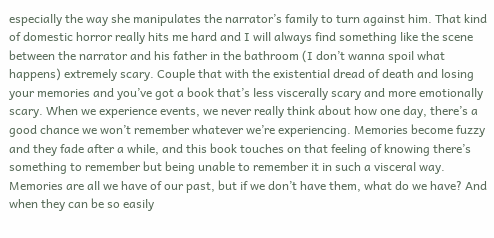especially the way she manipulates the narrator’s family to turn against him. That kind of domestic horror really hits me hard and I will always find something like the scene between the narrator and his father in the bathroom (I don’t wanna spoil what happens) extremely scary. Couple that with the existential dread of death and losing your memories and you’ve got a book that’s less viscerally scary and more emotionally scary. When we experience events, we never really think about how one day, there’s a good chance we won’t remember whatever we’re experiencing. Memories become fuzzy and they fade after a while, and this book touches on that feeling of knowing there’s something to remember but being unable to remember it in such a visceral way. Memories are all we have of our past, but if we don’t have them, what do we have? And when they can be so easily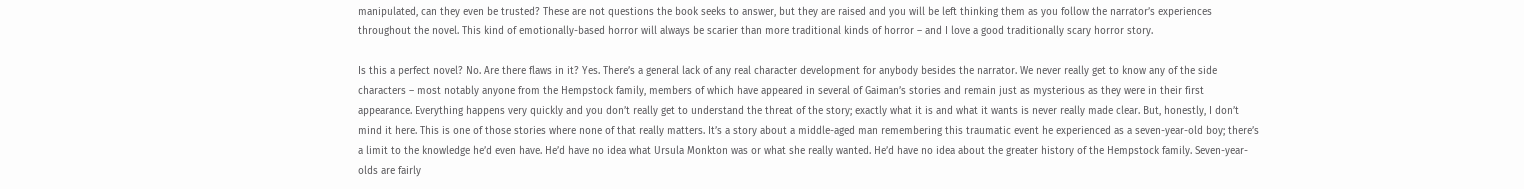manipulated, can they even be trusted? These are not questions the book seeks to answer, but they are raised and you will be left thinking them as you follow the narrator’s experiences throughout the novel. This kind of emotionally-based horror will always be scarier than more traditional kinds of horror – and I love a good traditionally scary horror story.

Is this a perfect novel? No. Are there flaws in it? Yes. There’s a general lack of any real character development for anybody besides the narrator. We never really get to know any of the side characters – most notably anyone from the Hempstock family, members of which have appeared in several of Gaiman’s stories and remain just as mysterious as they were in their first appearance. Everything happens very quickly and you don’t really get to understand the threat of the story; exactly what it is and what it wants is never really made clear. But, honestly, I don’t mind it here. This is one of those stories where none of that really matters. It’s a story about a middle-aged man remembering this traumatic event he experienced as a seven-year-old boy; there’s a limit to the knowledge he’d even have. He’d have no idea what Ursula Monkton was or what she really wanted. He’d have no idea about the greater history of the Hempstock family. Seven-year-olds are fairly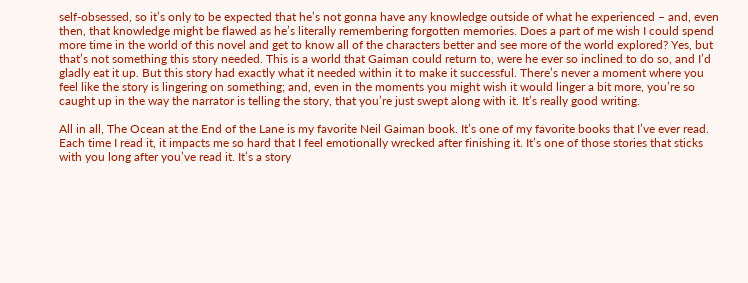self-obsessed, so it’s only to be expected that he’s not gonna have any knowledge outside of what he experienced – and, even then, that knowledge might be flawed as he’s literally remembering forgotten memories. Does a part of me wish I could spend more time in the world of this novel and get to know all of the characters better and see more of the world explored? Yes, but that’s not something this story needed. This is a world that Gaiman could return to, were he ever so inclined to do so, and I’d gladly eat it up. But this story had exactly what it needed within it to make it successful. There’s never a moment where you feel like the story is lingering on something; and, even in the moments you might wish it would linger a bit more, you’re so caught up in the way the narrator is telling the story, that you’re just swept along with it. It’s really good writing.

All in all, The Ocean at the End of the Lane is my favorite Neil Gaiman book. It’s one of my favorite books that I’ve ever read. Each time I read it, it impacts me so hard that I feel emotionally wrecked after finishing it. It’s one of those stories that sticks with you long after you’ve read it. It’s a story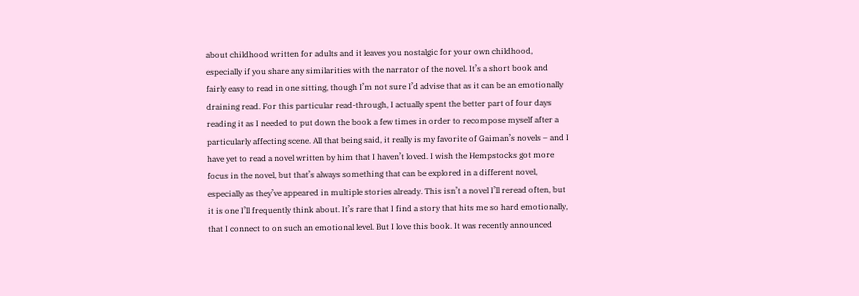about childhood written for adults and it leaves you nostalgic for your own childhood, especially if you share any similarities with the narrator of the novel. It’s a short book and fairly easy to read in one sitting, though I’m not sure I’d advise that as it can be an emotionally draining read. For this particular read-through, I actually spent the better part of four days reading it as I needed to put down the book a few times in order to recompose myself after a particularly affecting scene. All that being said, it really is my favorite of Gaiman’s novels – and I have yet to read a novel written by him that I haven’t loved. I wish the Hempstocks got more focus in the novel, but that’s always something that can be explored in a different novel, especially as they’ve appeared in multiple stories already. This isn’t a novel I’ll reread often, but it is one I’ll frequently think about. It’s rare that I find a story that hits me so hard emotionally, that I connect to on such an emotional level. But I love this book. It was recently announced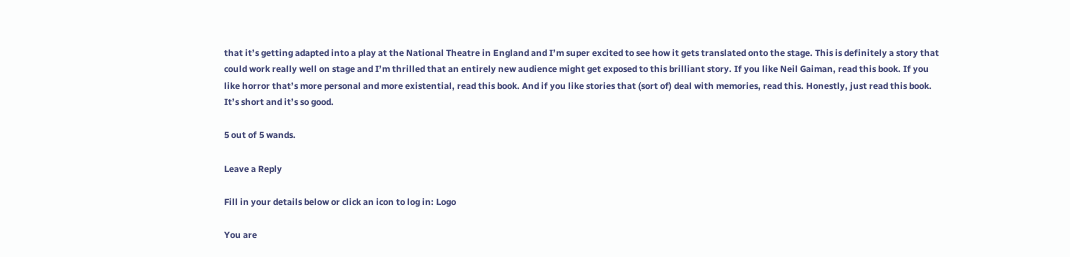that it’s getting adapted into a play at the National Theatre in England and I’m super excited to see how it gets translated onto the stage. This is definitely a story that could work really well on stage and I’m thrilled that an entirely new audience might get exposed to this brilliant story. If you like Neil Gaiman, read this book. If you like horror that’s more personal and more existential, read this book. And if you like stories that (sort of) deal with memories, read this. Honestly, just read this book. It’s short and it’s so good.

5 out of 5 wands.

Leave a Reply

Fill in your details below or click an icon to log in: Logo

You are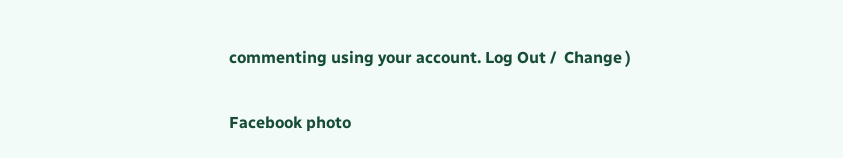commenting using your account. Log Out /  Change )

Facebook photo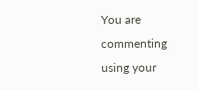You are commenting using your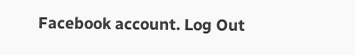Facebook account. Log Out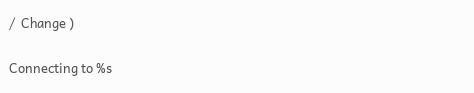/  Change )

Connecting to %s